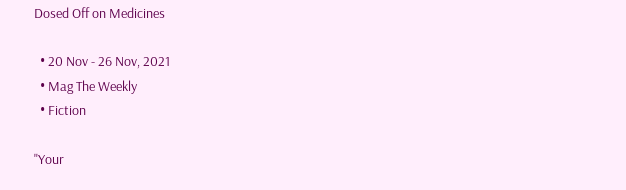Dosed Off on Medicines

  • 20 Nov - 26 Nov, 2021
  • Mag The Weekly
  • Fiction

"Your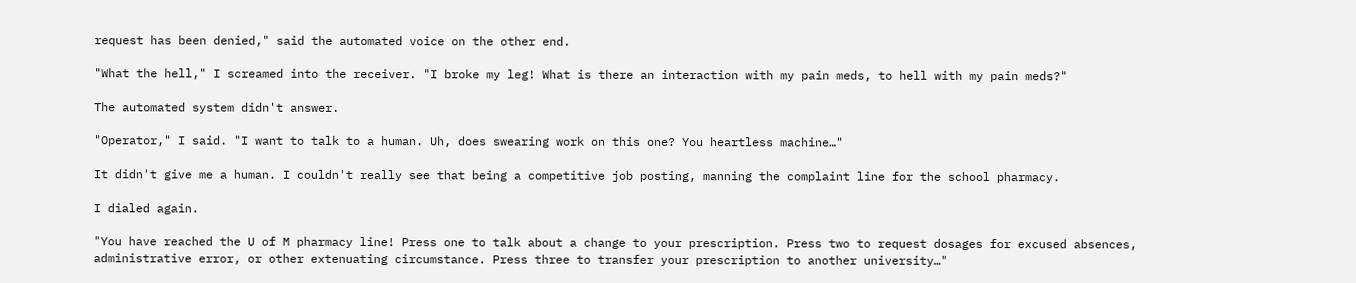request has been denied," said the automated voice on the other end.

"What the hell," I screamed into the receiver. "I broke my leg! What is there an interaction with my pain meds, to hell with my pain meds?"

The automated system didn't answer.

"Operator," I said. "I want to talk to a human. Uh, does swearing work on this one? You heartless machine…"

It didn't give me a human. I couldn't really see that being a competitive job posting, manning the complaint line for the school pharmacy.

I dialed again.

"You have reached the U of M pharmacy line! Press one to talk about a change to your prescription. Press two to request dosages for excused absences, administrative error, or other extenuating circumstance. Press three to transfer your prescription to another university…"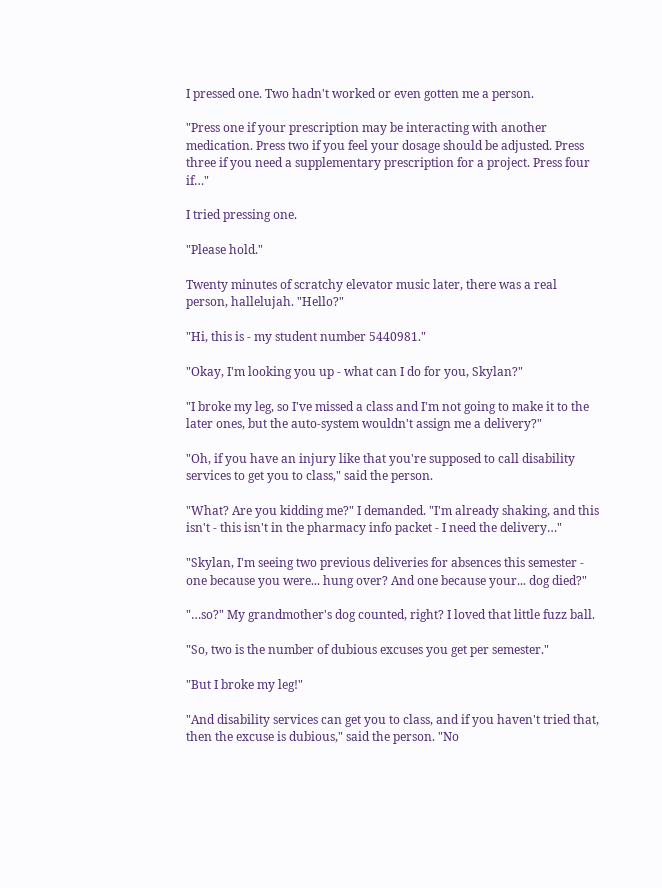I pressed one. Two hadn't worked or even gotten me a person.

"Press one if your prescription may be interacting with another medication. Press two if you feel your dosage should be adjusted. Press three if you need a supplementary prescription for a project. Press four if…"

I tried pressing one.

"Please hold."

Twenty minutes of scratchy elevator music later, there was a real person, hallelujah. "Hello?"

"Hi, this is - my student number 5440981."

"Okay, I'm looking you up - what can I do for you, Skylan?"

"I broke my leg, so I've missed a class and I'm not going to make it to the later ones, but the auto-system wouldn't assign me a delivery?"

"Oh, if you have an injury like that you're supposed to call disability services to get you to class," said the person.

"What? Are you kidding me?" I demanded. "I'm already shaking, and this isn't - this isn't in the pharmacy info packet - I need the delivery…"

"Skylan, I'm seeing two previous deliveries for absences this semester - one because you were... hung over? And one because your... dog died?"

"…so?" My grandmother's dog counted, right? I loved that little fuzz ball.

"So, two is the number of dubious excuses you get per semester."

"But I broke my leg!"

"And disability services can get you to class, and if you haven't tried that, then the excuse is dubious," said the person. "No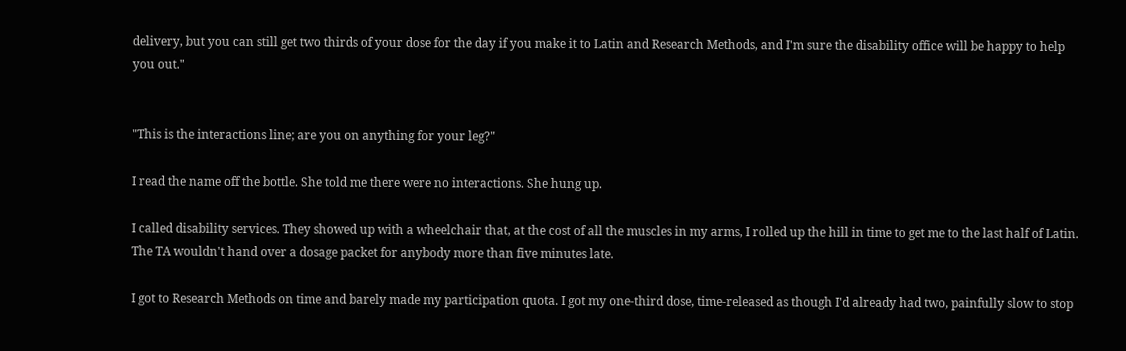delivery, but you can still get two thirds of your dose for the day if you make it to Latin and Research Methods, and I'm sure the disability office will be happy to help you out."


"This is the interactions line; are you on anything for your leg?"

I read the name off the bottle. She told me there were no interactions. She hung up.

I called disability services. They showed up with a wheelchair that, at the cost of all the muscles in my arms, I rolled up the hill in time to get me to the last half of Latin. The TA wouldn't hand over a dosage packet for anybody more than five minutes late.

I got to Research Methods on time and barely made my participation quota. I got my one-third dose, time-released as though I'd already had two, painfully slow to stop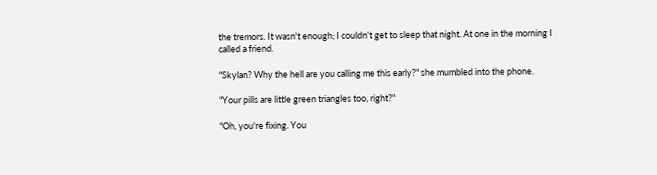the tremors. It wasn't enough; I couldn't get to sleep that night. At one in the morning I called a friend.

"Skylan? Why the hell are you calling me this early?" she mumbled into the phone.

"Your pills are little green triangles too, right?"

"Oh, you're fixing. You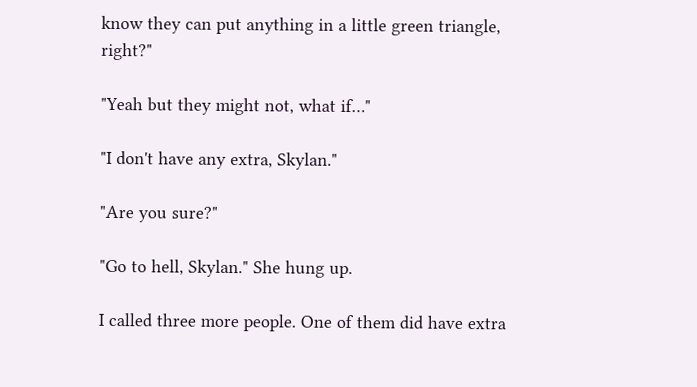know they can put anything in a little green triangle, right?"

"Yeah but they might not, what if…"

"I don't have any extra, Skylan."

"Are you sure?"

"Go to hell, Skylan." She hung up.

I called three more people. One of them did have extra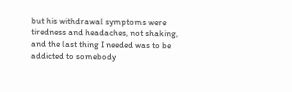but his withdrawal symptoms were tiredness and headaches, not shaking, and the last thing I needed was to be addicted to somebody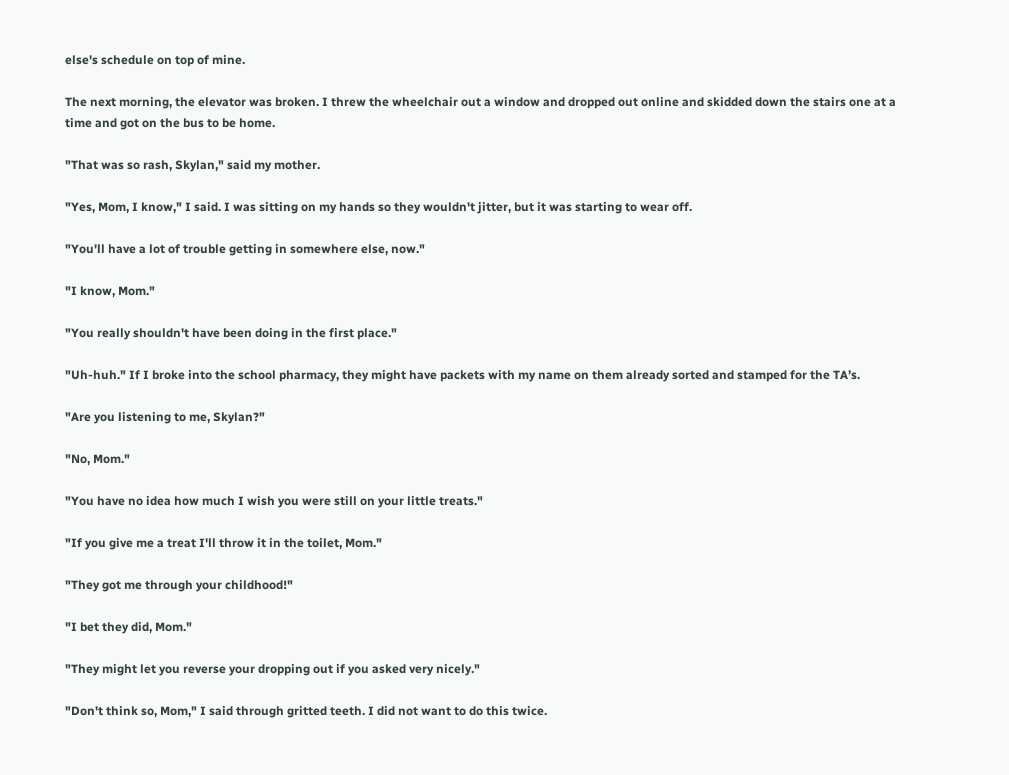else's schedule on top of mine.

The next morning, the elevator was broken. I threw the wheelchair out a window and dropped out online and skidded down the stairs one at a time and got on the bus to be home.

"That was so rash, Skylan," said my mother.

"Yes, Mom, I know," I said. I was sitting on my hands so they wouldn't jitter, but it was starting to wear off.

"You'll have a lot of trouble getting in somewhere else, now."

"I know, Mom."

"You really shouldn't have been doing in the first place."

"Uh-huh." If I broke into the school pharmacy, they might have packets with my name on them already sorted and stamped for the TA’s.

"Are you listening to me, Skylan?"

"No, Mom."

"You have no idea how much I wish you were still on your little treats."

"If you give me a treat I'll throw it in the toilet, Mom."

"They got me through your childhood!"

"I bet they did, Mom."

"They might let you reverse your dropping out if you asked very nicely."

"Don't think so, Mom," I said through gritted teeth. I did not want to do this twice.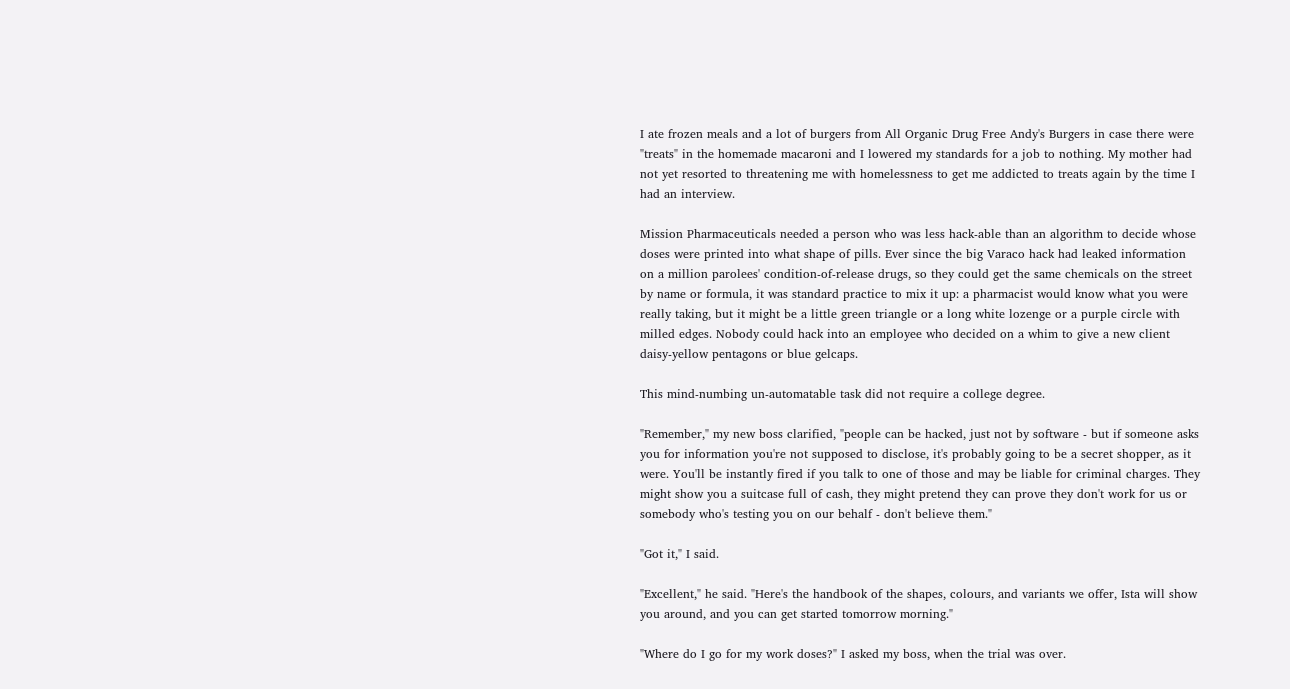I ate frozen meals and a lot of burgers from All Organic Drug Free Andy's Burgers in case there were "treats" in the homemade macaroni and I lowered my standards for a job to nothing. My mother had not yet resorted to threatening me with homelessness to get me addicted to treats again by the time I had an interview.

Mission Pharmaceuticals needed a person who was less hack-able than an algorithm to decide whose doses were printed into what shape of pills. Ever since the big Varaco hack had leaked information on a million parolees' condition-of-release drugs, so they could get the same chemicals on the street by name or formula, it was standard practice to mix it up: a pharmacist would know what you were really taking, but it might be a little green triangle or a long white lozenge or a purple circle with milled edges. Nobody could hack into an employee who decided on a whim to give a new client daisy-yellow pentagons or blue gelcaps.

This mind-numbing un-automatable task did not require a college degree.

"Remember," my new boss clarified, "people can be hacked, just not by software - but if someone asks you for information you're not supposed to disclose, it's probably going to be a secret shopper, as it were. You'll be instantly fired if you talk to one of those and may be liable for criminal charges. They might show you a suitcase full of cash, they might pretend they can prove they don't work for us or somebody who's testing you on our behalf - don't believe them."

"Got it," I said.

"Excellent," he said. "Here's the handbook of the shapes, colours, and variants we offer, Ista will show you around, and you can get started tomorrow morning."

"Where do I go for my work doses?" I asked my boss, when the trial was over.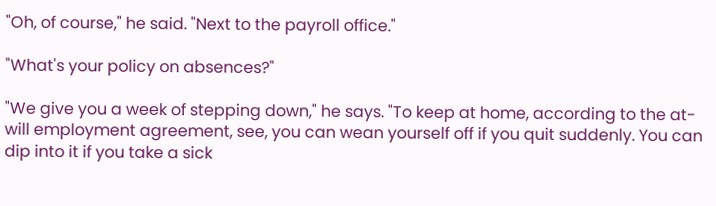"Oh, of course," he said. "Next to the payroll office."

"What's your policy on absences?"

"We give you a week of stepping down," he says. "To keep at home, according to the at-will employment agreement, see, you can wean yourself off if you quit suddenly. You can dip into it if you take a sick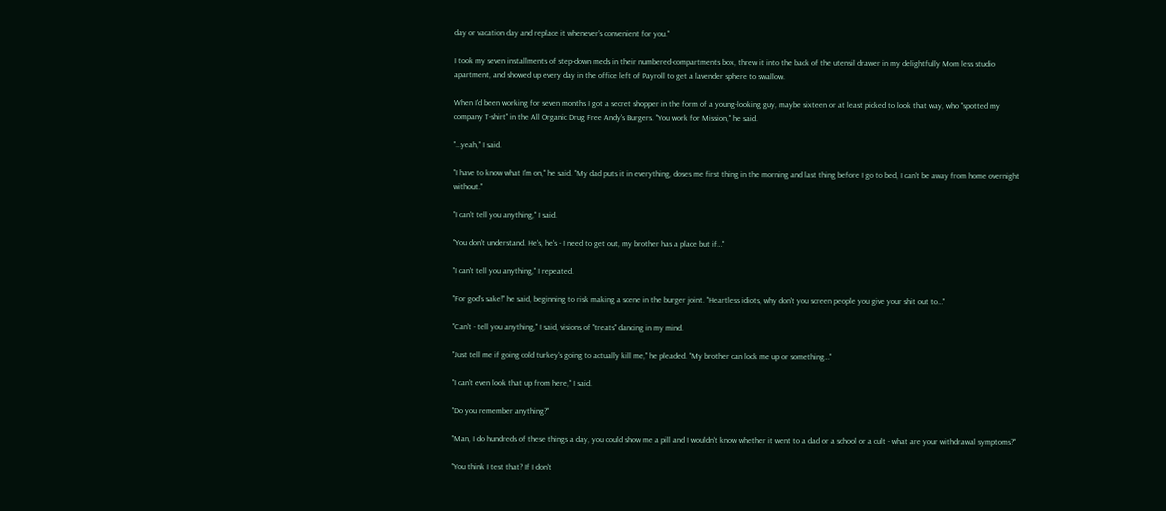day or vacation day and replace it whenever's convenient for you."

I took my seven installments of step-down meds in their numbered-compartments box, threw it into the back of the utensil drawer in my delightfully Mom less studio apartment, and showed up every day in the office left of Payroll to get a lavender sphere to swallow.

When I'd been working for seven months I got a secret shopper in the form of a young-looking guy, maybe sixteen or at least picked to look that way, who "spotted my company T-shirt" in the All Organic Drug Free Andy's Burgers. "You work for Mission," he said.

"…yeah," I said.

"I have to know what I'm on," he said. "My dad puts it in everything, doses me first thing in the morning and last thing before I go to bed, I can't be away from home overnight without."

"I can't tell you anything," I said.

"You don't understand. He's, he's - I need to get out, my brother has a place but if…"

"I can't tell you anything," I repeated.

"For god’s sake!" he said, beginning to risk making a scene in the burger joint. "Heartless idiots, why don't you screen people you give your shit out to…"

"Can't - tell you anything," I said, visions of "treats" dancing in my mind.

"Just tell me if going cold turkey's going to actually kill me," he pleaded. "My brother can lock me up or something…"

"I can't even look that up from here," I said.

"Do you remember anything?"

"Man, I do hundreds of these things a day, you could show me a pill and I wouldn't know whether it went to a dad or a school or a cult - what are your withdrawal symptoms?"

"You think I test that? If I don't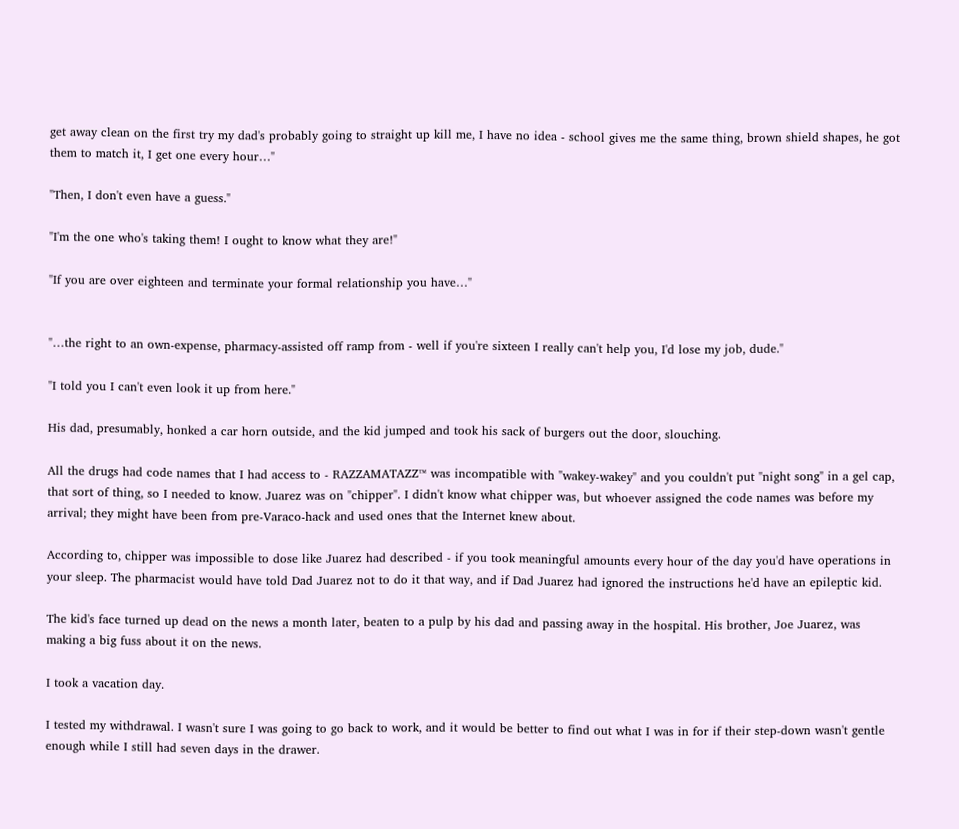get away clean on the first try my dad's probably going to straight up kill me, I have no idea - school gives me the same thing, brown shield shapes, he got them to match it, I get one every hour…"

"Then, I don't even have a guess."

"I'm the one who's taking them! I ought to know what they are!"

"If you are over eighteen and terminate your formal relationship you have…"


"…the right to an own-expense, pharmacy-assisted off ramp from - well if you're sixteen I really can't help you, I'd lose my job, dude."

"I told you I can't even look it up from here."

His dad, presumably, honked a car horn outside, and the kid jumped and took his sack of burgers out the door, slouching.

All the drugs had code names that I had access to - RAZZAMATAZZ™ was incompatible with "wakey-wakey" and you couldn't put "night song" in a gel cap, that sort of thing, so I needed to know. Juarez was on "chipper". I didn't know what chipper was, but whoever assigned the code names was before my arrival; they might have been from pre-Varaco-hack and used ones that the Internet knew about.

According to, chipper was impossible to dose like Juarez had described - if you took meaningful amounts every hour of the day you'd have operations in your sleep. The pharmacist would have told Dad Juarez not to do it that way, and if Dad Juarez had ignored the instructions he'd have an epileptic kid.

The kid's face turned up dead on the news a month later, beaten to a pulp by his dad and passing away in the hospital. His brother, Joe Juarez, was making a big fuss about it on the news.

I took a vacation day.

I tested my withdrawal. I wasn't sure I was going to go back to work, and it would be better to find out what I was in for if their step-down wasn't gentle enough while I still had seven days in the drawer.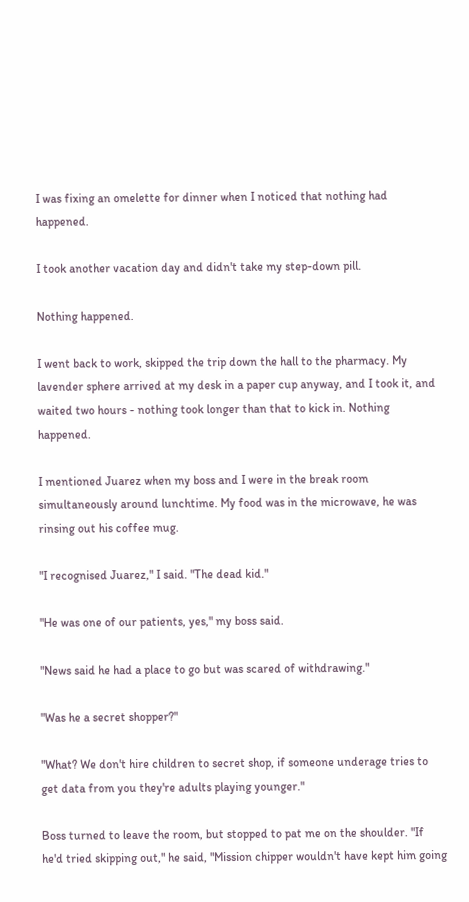I was fixing an omelette for dinner when I noticed that nothing had happened.

I took another vacation day and didn't take my step-down pill.

Nothing happened.

I went back to work, skipped the trip down the hall to the pharmacy. My lavender sphere arrived at my desk in a paper cup anyway, and I took it, and waited two hours - nothing took longer than that to kick in. Nothing happened.

I mentioned Juarez when my boss and I were in the break room simultaneously around lunchtime. My food was in the microwave, he was rinsing out his coffee mug.

"I recognised Juarez," I said. "The dead kid."

"He was one of our patients, yes," my boss said.

"News said he had a place to go but was scared of withdrawing."

"Was he a secret shopper?"

"What? We don't hire children to secret shop, if someone underage tries to get data from you they're adults playing younger."

Boss turned to leave the room, but stopped to pat me on the shoulder. "If he'd tried skipping out," he said, "Mission chipper wouldn't have kept him going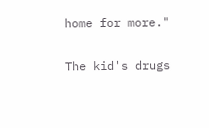home for more."

The kid's drugs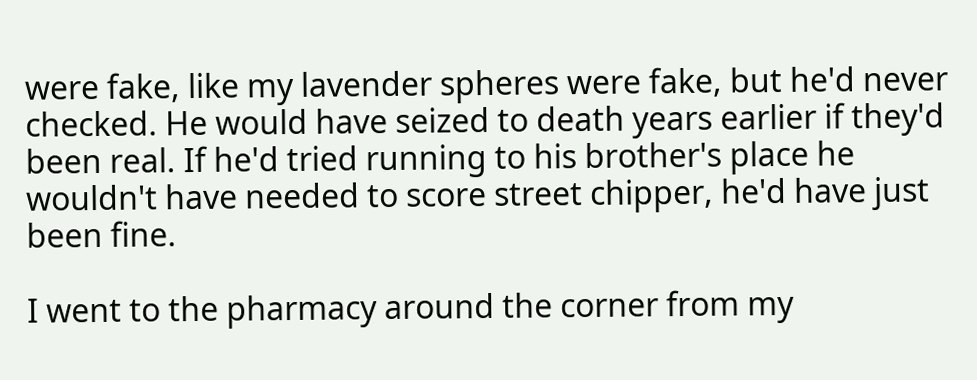were fake, like my lavender spheres were fake, but he'd never checked. He would have seized to death years earlier if they'd been real. If he'd tried running to his brother's place he wouldn't have needed to score street chipper, he'd have just been fine.

I went to the pharmacy around the corner from my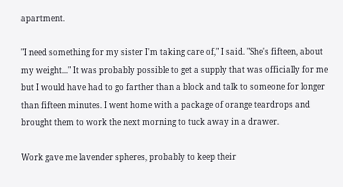apartment.

"I need something for my sister I'm taking care of," I said. "She's fifteen, about my weight..." It was probably possible to get a supply that was officially for me but I would have had to go farther than a block and talk to someone for longer than fifteen minutes. I went home with a package of orange teardrops and brought them to work the next morning to tuck away in a drawer.

Work gave me lavender spheres, probably to keep their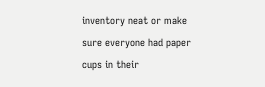inventory neat or make sure everyone had paper cups in their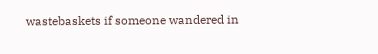wastebaskets if someone wandered in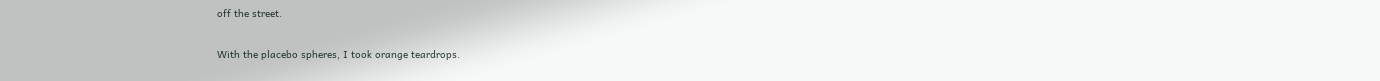off the street.

With the placebo spheres, I took orange teardrops.